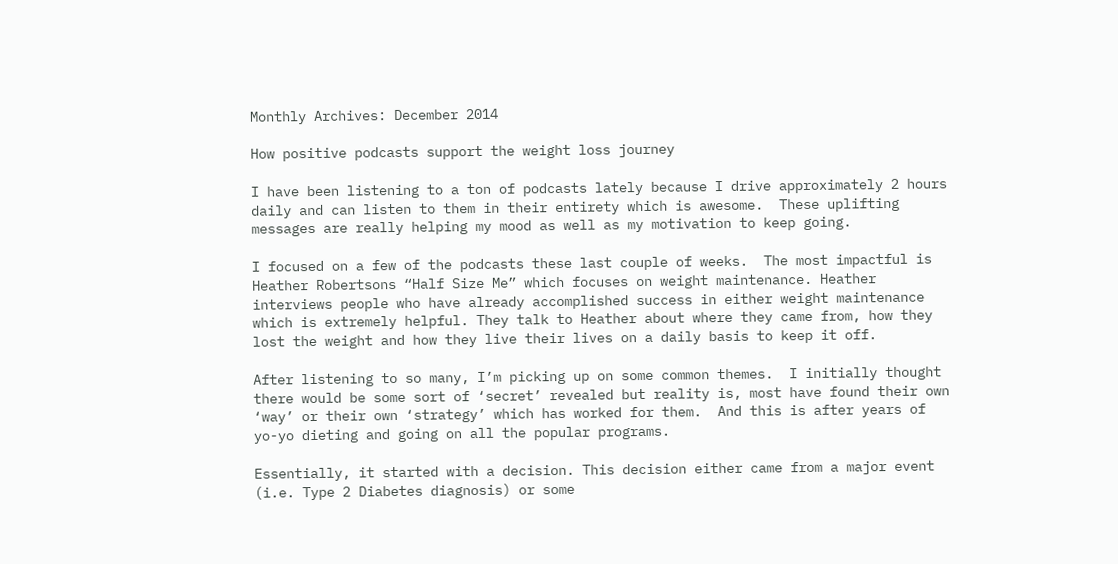Monthly Archives: December 2014

How positive podcasts support the weight loss journey

I have been listening to a ton of podcasts lately because I drive approximately 2 hours daily and can listen to them in their entirety which is awesome.  These uplifting messages are really helping my mood as well as my motivation to keep going.

I focused on a few of the podcasts these last couple of weeks.  The most impactful is Heather Robertsons “Half Size Me” which focuses on weight maintenance. Heather interviews people who have already accomplished success in either weight maintenance which is extremely helpful. They talk to Heather about where they came from, how they lost the weight and how they live their lives on a daily basis to keep it off.

After listening to so many, I’m picking up on some common themes.  I initially thought there would be some sort of ‘secret’ revealed but reality is, most have found their own ‘way’ or their own ‘strategy’ which has worked for them.  And this is after years of yo-yo dieting and going on all the popular programs.

Essentially, it started with a decision. This decision either came from a major event (i.e. Type 2 Diabetes diagnosis) or some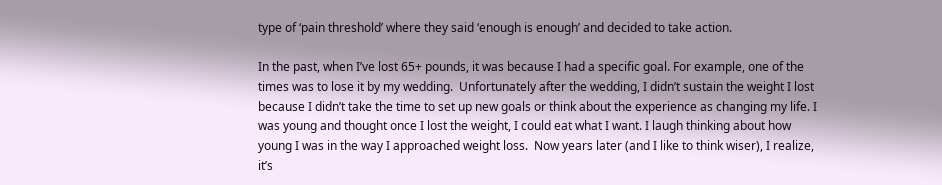type of ‘pain threshold’ where they said ‘enough is enough’ and decided to take action.

In the past, when I’ve lost 65+ pounds, it was because I had a specific goal. For example, one of the times was to lose it by my wedding.  Unfortunately after the wedding, I didn’t sustain the weight I lost because I didn’t take the time to set up new goals or think about the experience as changing my life. I was young and thought once I lost the weight, I could eat what I want. I laugh thinking about how young I was in the way I approached weight loss.  Now years later (and I like to think wiser), I realize, it’s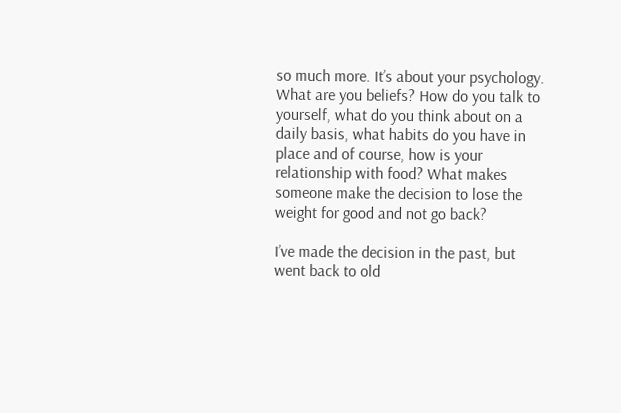so much more. It’s about your psychology.  What are you beliefs? How do you talk to yourself, what do you think about on a daily basis, what habits do you have in place and of course, how is your relationship with food? What makes someone make the decision to lose the weight for good and not go back?

I’ve made the decision in the past, but went back to old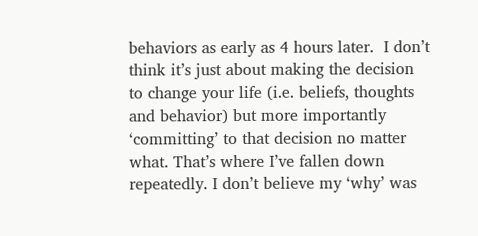behaviors as early as 4 hours later.  I don’t think it’s just about making the decision to change your life (i.e. beliefs, thoughts and behavior) but more importantly ‘committing’ to that decision no matter what. That’s where I’ve fallen down repeatedly. I don’t believe my ‘why’ was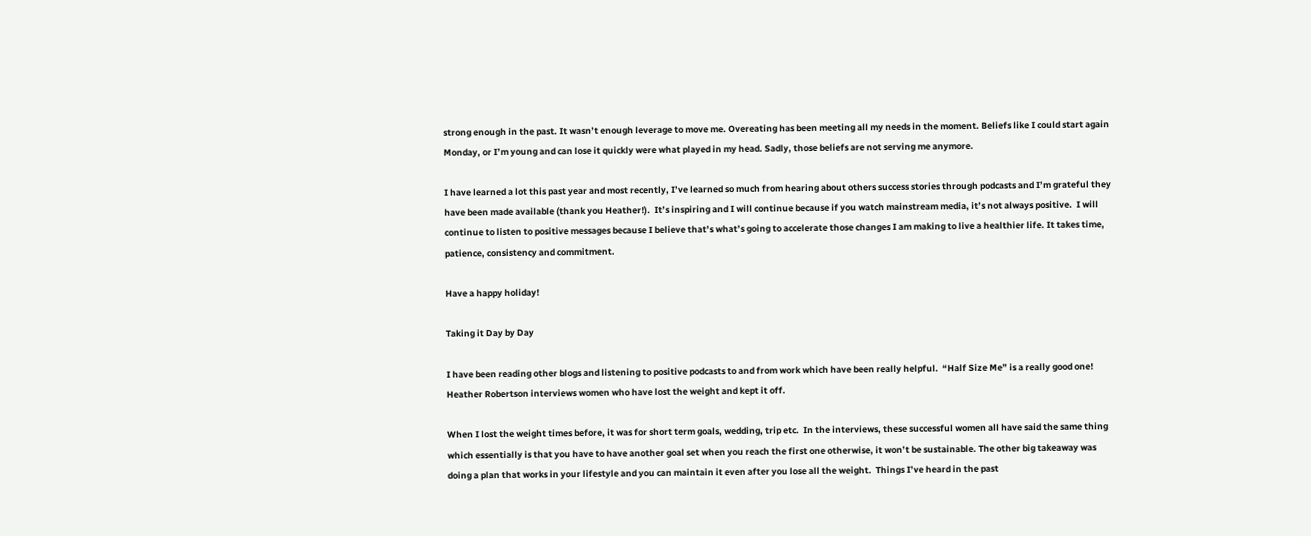strong enough in the past. It wasn’t enough leverage to move me. Overeating has been meeting all my needs in the moment. Beliefs like I could start again Monday, or I’m young and can lose it quickly were what played in my head. Sadly, those beliefs are not serving me anymore.

I have learned a lot this past year and most recently, I’ve learned so much from hearing about others success stories through podcasts and I’m grateful they have been made available (thank you Heather!).  It’s inspiring and I will continue because if you watch mainstream media, it’s not always positive.  I will continue to listen to positive messages because I believe that’s what’s going to accelerate those changes I am making to live a healthier life. It takes time, patience, consistency and commitment.

Have a happy holiday!

Taking it Day by Day

I have been reading other blogs and listening to positive podcasts to and from work which have been really helpful.  “Half Size Me” is a really good one! Heather Robertson interviews women who have lost the weight and kept it off.

When I lost the weight times before, it was for short term goals, wedding, trip etc.  In the interviews, these successful women all have said the same thing which essentially is that you have to have another goal set when you reach the first one otherwise, it won’t be sustainable. The other big takeaway was doing a plan that works in your lifestyle and you can maintain it even after you lose all the weight.  Things I’ve heard in the past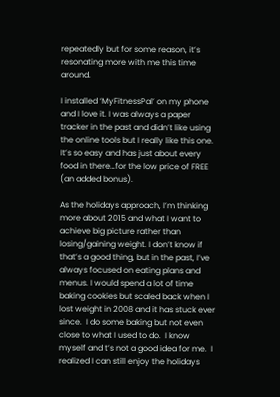repeatedly but for some reason, it’s resonating more with me this time around.

I installed ‘MyFitnessPal’ on my phone and I love it. I was always a paper tracker in the past and didn’t like using the online tools but I really like this one. It’s so easy and has just about every food in there…for the low price of FREE (an added bonus).

As the holidays approach, I’m thinking more about 2015 and what I want to achieve big picture rather than losing/gaining weight. I don’t know if that’s a good thing, but in the past, I’ve always focused on eating plans and menus. I would spend a lot of time baking cookies but scaled back when I lost weight in 2008 and it has stuck ever since.  I do some baking but not even close to what I used to do.  I know myself and t’s not a good idea for me.  I realized I can still enjoy the holidays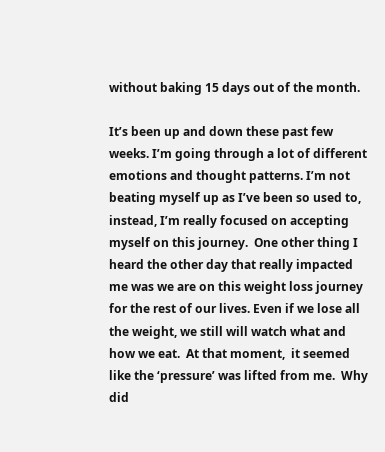without baking 15 days out of the month.

It’s been up and down these past few weeks. I’m going through a lot of different emotions and thought patterns. I’m not beating myself up as I’ve been so used to, instead, I’m really focused on accepting myself on this journey.  One other thing I heard the other day that really impacted me was we are on this weight loss journey for the rest of our lives. Even if we lose all the weight, we still will watch what and how we eat.  At that moment,  it seemed like the ‘pressure’ was lifted from me.  Why did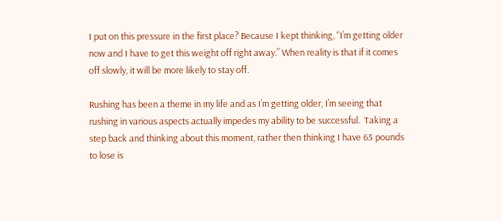I put on this pressure in the first place? Because I kept thinking, “I’m getting older now and I have to get this weight off right away.” When reality is that if it comes off slowly, it will be more likely to stay off.

Rushing has been a theme in my life and as I’m getting older, I’m seeing that rushing in various aspects actually impedes my ability to be successful.  Taking a step back and thinking about this moment, rather then thinking I have 65 pounds to lose is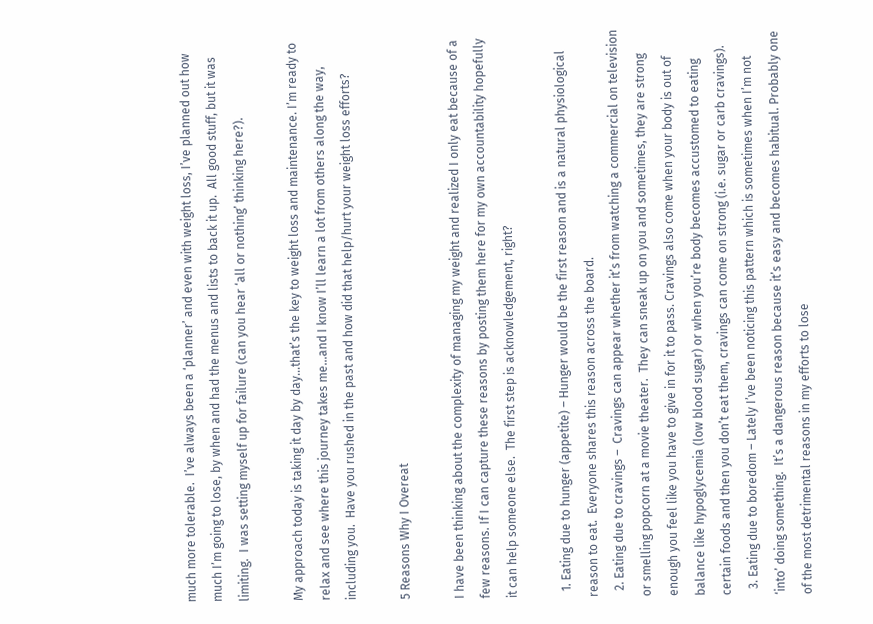much more tolerable.  I’ve always been a ‘planner’ and even with weight loss, I’ve planned out how much I’m going to lose, by when and had the menus and lists to back it up.  All good stuff, but it was limiting.  I was setting myself up for failure (can you hear ‘all or nothing’ thinking here?).

My approach today is taking it day by day…that’s the key to weight loss and maintenance. I’m ready to relax and see where this journey takes me…and I know I’ll learn a lot from others along the way, including you.  Have you rushed in the past and how did that help/hurt your weight loss efforts?

5 Reasons Why I Overeat

I have been thinking about the complexity of managing my weight and realized I only eat because of a few reasons. If I can capture these reasons by posting them here for my own accountability hopefully it can help someone else.  The first step is acknowledgement, right?

  1. Eating due to hunger (appetite) – Hunger would be the first reason and is a natural physiological reason to eat.  Everyone shares this reason across the board.
  2. Eating due to cravings –  Cravings can appear whether it’s from watching a commercial on television or smelling popcorn at a movie theater.  They can sneak up on you and sometimes, they are strong enough you feel like you have to give in for it to pass. Cravings also come when your body is out of balance like hypoglycemia (low blood sugar) or when you’re body becomes accustomed to eating certain foods and then you don’t eat them, cravings can come on strong (i.e. sugar or carb cravings).
  3. Eating due to boredom – Lately I’ve been noticing this pattern which is sometimes when I’m not ‘into’ doing something.  It’s a dangerous reason because it’s easy and becomes habitual. Probably one of the most detrimental reasons in my efforts to lose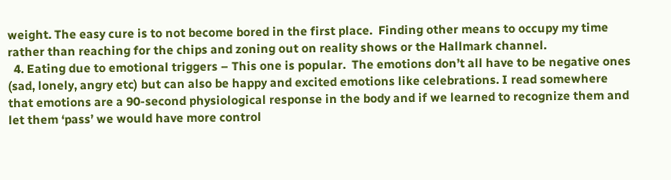weight. The easy cure is to not become bored in the first place.  Finding other means to occupy my time rather than reaching for the chips and zoning out on reality shows or the Hallmark channel.
  4. Eating due to emotional triggers – This one is popular.  The emotions don’t all have to be negative ones (sad, lonely, angry etc) but can also be happy and excited emotions like celebrations. I read somewhere that emotions are a 90-second physiological response in the body and if we learned to recognize them and let them ‘pass’ we would have more control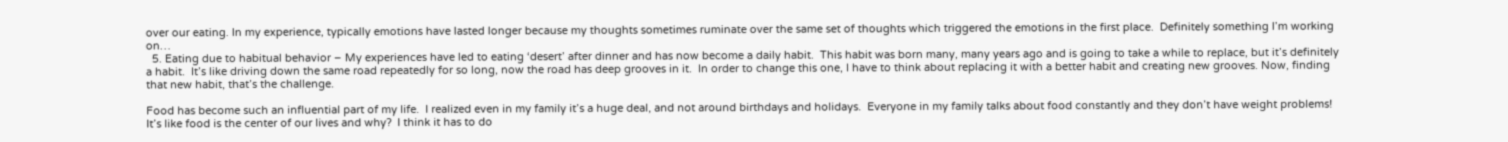over our eating. In my experience, typically emotions have lasted longer because my thoughts sometimes ruminate over the same set of thoughts which triggered the emotions in the first place.  Definitely something I’m working on…
  5. Eating due to habitual behavior – My experiences have led to eating ‘desert’ after dinner and has now become a daily habit.  This habit was born many, many years ago and is going to take a while to replace, but it’s definitely a habit.  It’s like driving down the same road repeatedly for so long, now the road has deep grooves in it.  In order to change this one, I have to think about replacing it with a better habit and creating new grooves. Now, finding that new habit, that’s the challenge.

Food has become such an influential part of my life.  I realized even in my family it’s a huge deal, and not around birthdays and holidays.  Everyone in my family talks about food constantly and they don’t have weight problems!  It’s like food is the center of our lives and why?  I think it has to do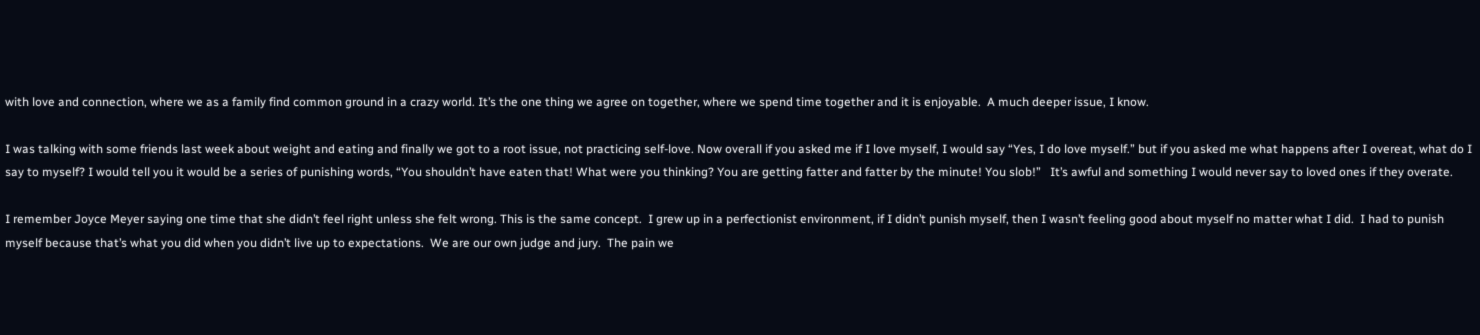with love and connection, where we as a family find common ground in a crazy world. It’s the one thing we agree on together, where we spend time together and it is enjoyable.  A much deeper issue, I know.

I was talking with some friends last week about weight and eating and finally we got to a root issue, not practicing self-love. Now overall if you asked me if I love myself, I would say “Yes, I do love myself.” but if you asked me what happens after I overeat, what do I say to myself? I would tell you it would be a series of punishing words, “You shouldn’t have eaten that! What were you thinking? You are getting fatter and fatter by the minute! You slob!”   It’s awful and something I would never say to loved ones if they overate.

I remember Joyce Meyer saying one time that she didn’t feel right unless she felt wrong. This is the same concept.  I grew up in a perfectionist environment, if I didn’t punish myself, then I wasn’t feeling good about myself no matter what I did.  I had to punish myself because that’s what you did when you didn’t live up to expectations.  We are our own judge and jury.  The pain we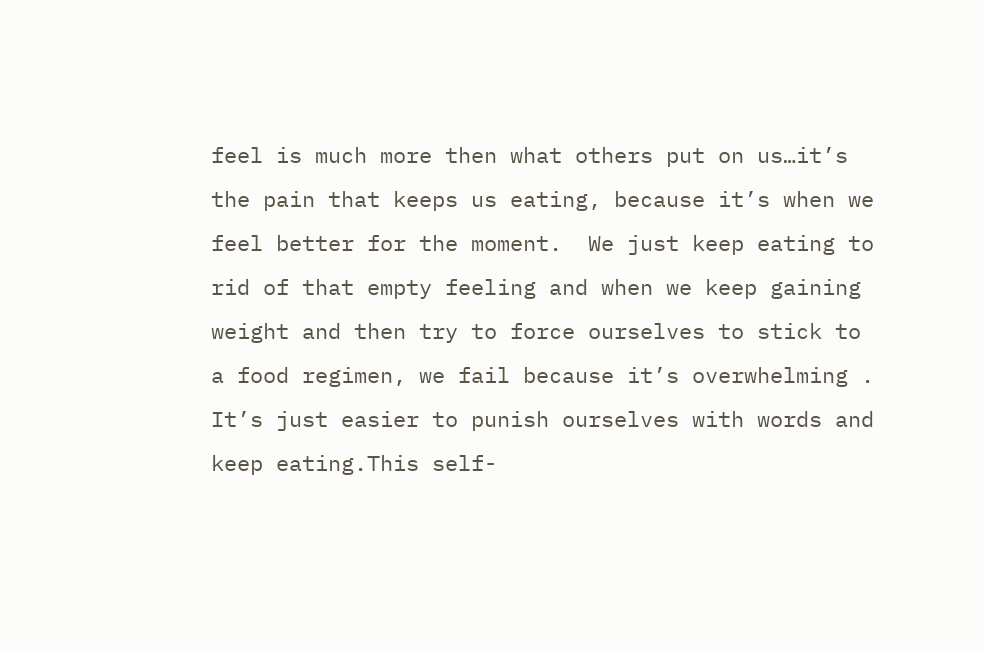feel is much more then what others put on us…it’s the pain that keeps us eating, because it’s when we feel better for the moment.  We just keep eating to rid of that empty feeling and when we keep gaining weight and then try to force ourselves to stick to a food regimen, we fail because it’s overwhelming . It’s just easier to punish ourselves with words and keep eating.This self-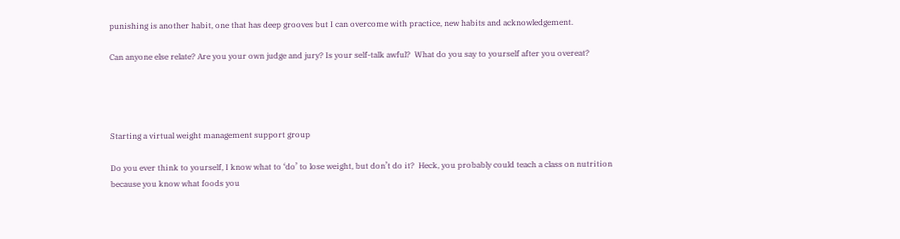punishing is another habit, one that has deep grooves but I can overcome with practice, new habits and acknowledgement.

Can anyone else relate? Are you your own judge and jury? Is your self-talk awful?  What do you say to yourself after you overeat?




Starting a virtual weight management support group

Do you ever think to yourself, I know what to ‘do’ to lose weight, but don’t do it?  Heck, you probably could teach a class on nutrition because you know what foods you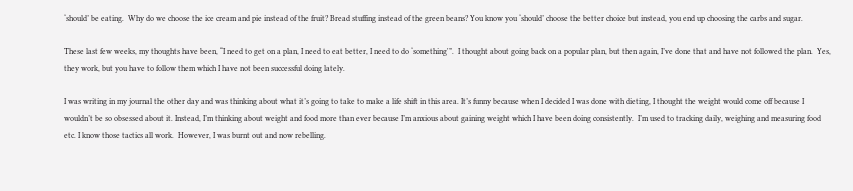‘should’ be eating.  Why do we choose the ice cream and pie instead of the fruit? Bread stuffing instead of the green beans? You know you ‘should’ choose the better choice but instead, you end up choosing the carbs and sugar.

These last few weeks, my thoughts have been, “I need to get on a plan, I need to eat better, I need to do ‘something'”.  I thought about going back on a popular plan, but then again, I’ve done that and have not followed the plan.  Yes, they work, but you have to follow them which I have not been successful doing lately.

I was writing in my journal the other day and was thinking about what it’s going to take to make a life shift in this area. It’s funny because when I decided I was done with dieting, I thought the weight would come off because I wouldn’t be so obsessed about it. Instead, I’m thinking about weight and food more than ever because I’m anxious about gaining weight which I have been doing consistently.  I’m used to tracking daily, weighing and measuring food etc. I know those tactics all work.  However, I was burnt out and now rebelling.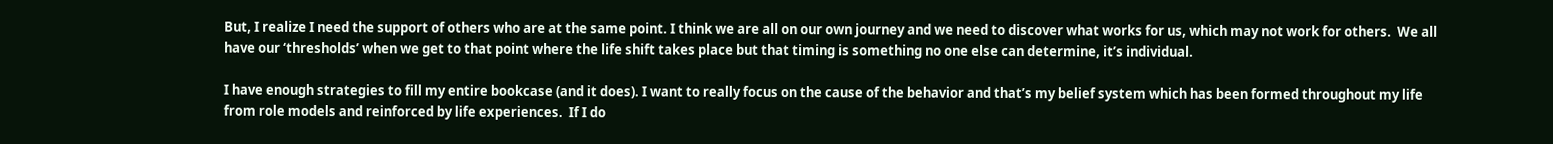But, I realize I need the support of others who are at the same point. I think we are all on our own journey and we need to discover what works for us, which may not work for others.  We all have our ‘thresholds’ when we get to that point where the life shift takes place but that timing is something no one else can determine, it’s individual.

I have enough strategies to fill my entire bookcase (and it does). I want to really focus on the cause of the behavior and that’s my belief system which has been formed throughout my life from role models and reinforced by life experiences.  If I do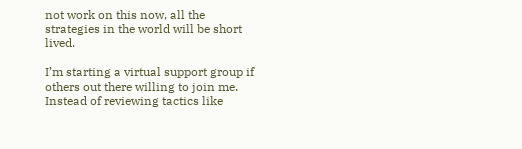not work on this now, all the strategies in the world will be short lived.

I’m starting a virtual support group if others out there willing to join me.  Instead of reviewing tactics like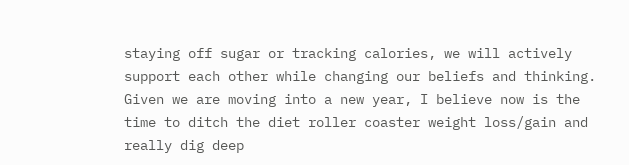staying off sugar or tracking calories, we will actively support each other while changing our beliefs and thinking. Given we are moving into a new year, I believe now is the time to ditch the diet roller coaster weight loss/gain and really dig deep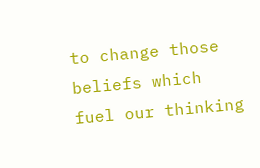to change those beliefs which fuel our thinking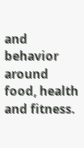and behavior around food, health and fitness.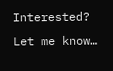Interested? Let me know…